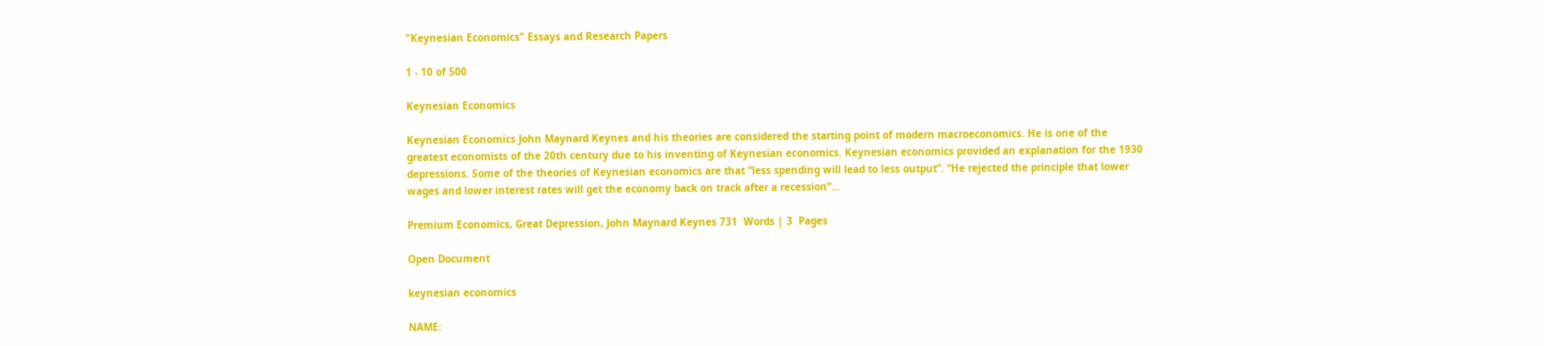"Keynesian Economics" Essays and Research Papers

1 - 10 of 500

Keynesian Economics

Keynesian Economics John Maynard Keynes and his theories are considered the starting point of modern macroeconomics. He is one of the greatest economists of the 20th century due to his inventing of Keynesian economics. Keynesian economics provided an explanation for the 1930 depressions. Some of the theories of Keynesian economics are that “less spending will lead to less output”. “He rejected the principle that lower wages and lower interest rates will get the economy back on track after a recession”...

Premium Economics, Great Depression, John Maynard Keynes 731  Words | 3  Pages

Open Document

keynesian economics

NAME: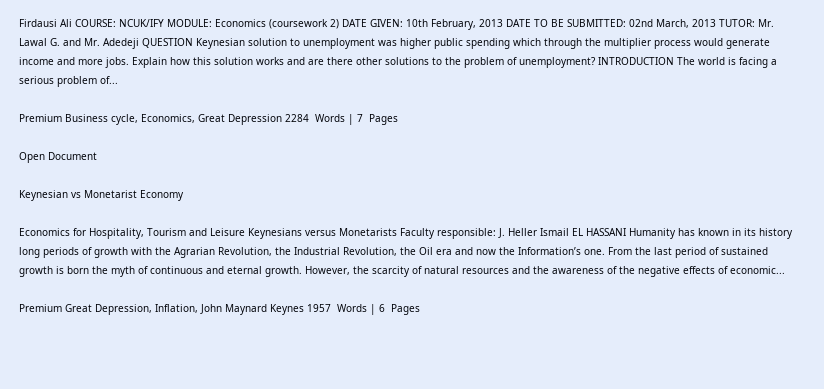Firdausi Ali COURSE: NCUK/IFY MODULE: Economics (coursework 2) DATE GIVEN: 10th February, 2013 DATE TO BE SUBMITTED: 02nd March, 2013 TUTOR: Mr. Lawal G. and Mr. Adedeji QUESTION Keynesian solution to unemployment was higher public spending which through the multiplier process would generate income and more jobs. Explain how this solution works and are there other solutions to the problem of unemployment? INTRODUCTION The world is facing a serious problem of...

Premium Business cycle, Economics, Great Depression 2284  Words | 7  Pages

Open Document

Keynesian vs Monetarist Economy

Economics for Hospitality, Tourism and Leisure Keynesians versus Monetarists Faculty responsible: J. Heller Ismail EL HASSANI Humanity has known in its history long periods of growth with the Agrarian Revolution, the Industrial Revolution, the Oil era and now the Information’s one. From the last period of sustained growth is born the myth of continuous and eternal growth. However, the scarcity of natural resources and the awareness of the negative effects of economic...

Premium Great Depression, Inflation, John Maynard Keynes 1957  Words | 6  Pages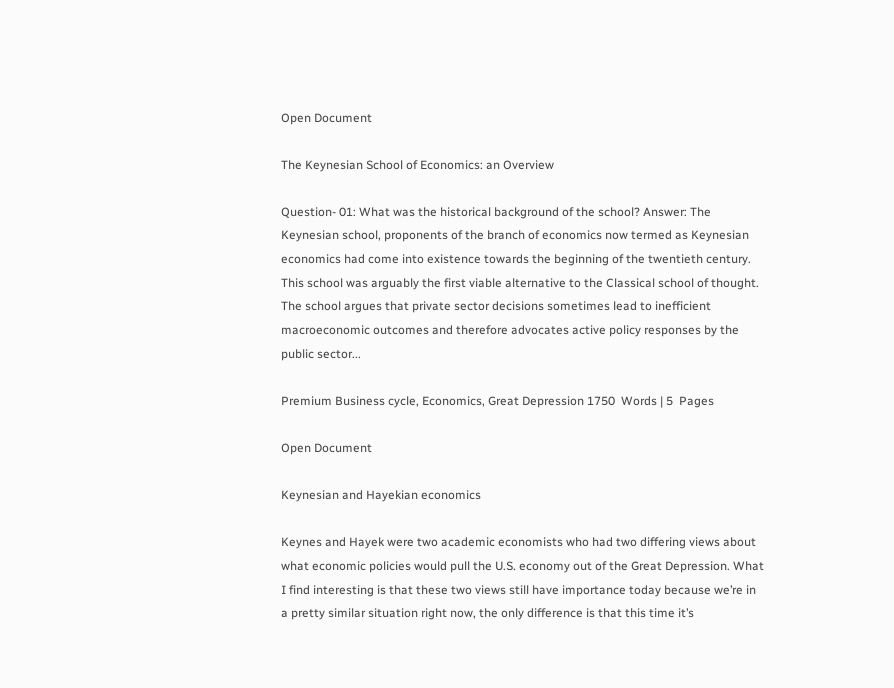Open Document

The Keynesian School of Economics: an Overview

Question- 01: What was the historical background of the school? Answer: The Keynesian school, proponents of the branch of economics now termed as Keynesian economics had come into existence towards the beginning of the twentieth century. This school was arguably the first viable alternative to the Classical school of thought. The school argues that private sector decisions sometimes lead to inefficient macroeconomic outcomes and therefore advocates active policy responses by the public sector...

Premium Business cycle, Economics, Great Depression 1750  Words | 5  Pages

Open Document

Keynesian and Hayekian economics

Keynes and Hayek were two academic economists who had two differing views about what economic policies would pull the U.S. economy out of the Great Depression. What I find interesting is that these two views still have importance today because we’re in a pretty similar situation right now, the only difference is that this time it’s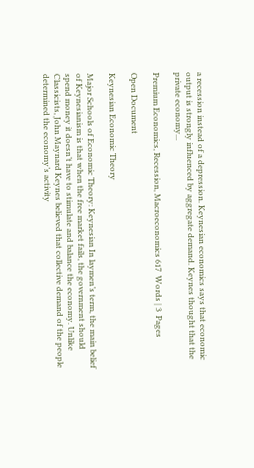a recession instead of a depression. Keynesian economics says that economic output is strongly influenced by aggregate demand. Keynes thought that the private economy...

Premium Economics, Recession, Macroeconomics 617  Words | 3  Pages

Open Document

Keynesian Economic Theory

Major Schools of Economic Theory: Keynesian In laymen’s term, the main belief of Keynesianism is that when the free market fails, the government should spend money it doesn’t have to stimulate and balance the economy. Unlike Classicists, John Maynard Keynes believed that collective demand of the people determined the economy’s activity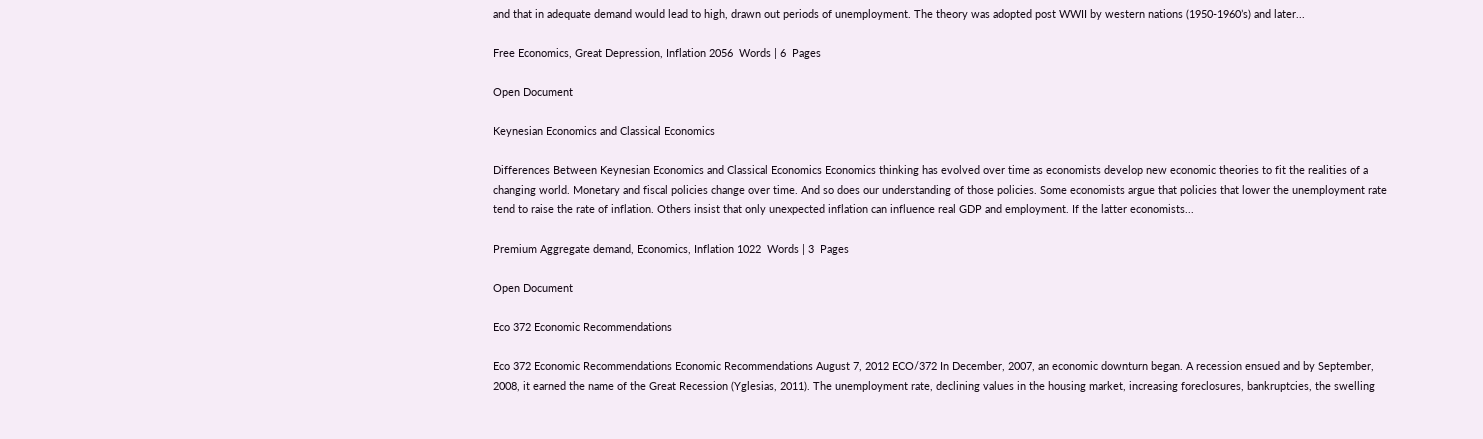and that in adequate demand would lead to high, drawn out periods of unemployment. The theory was adopted post WWII by western nations (1950-1960’s) and later...

Free Economics, Great Depression, Inflation 2056  Words | 6  Pages

Open Document

Keynesian Economics and Classical Economics

Differences Between Keynesian Economics and Classical Economics Economics thinking has evolved over time as economists develop new economic theories to fit the realities of a changing world. Monetary and fiscal policies change over time. And so does our understanding of those policies. Some economists argue that policies that lower the unemployment rate tend to raise the rate of inflation. Others insist that only unexpected inflation can influence real GDP and employment. If the latter economists...

Premium Aggregate demand, Economics, Inflation 1022  Words | 3  Pages

Open Document

Eco 372 Economic Recommendations

Eco 372 Economic Recommendations Economic Recommendations August 7, 2012 ECO/372 In December, 2007, an economic downturn began. A recession ensued and by September, 2008, it earned the name of the Great Recession (Yglesias, 2011). The unemployment rate, declining values in the housing market, increasing foreclosures, bankruptcies, the swelling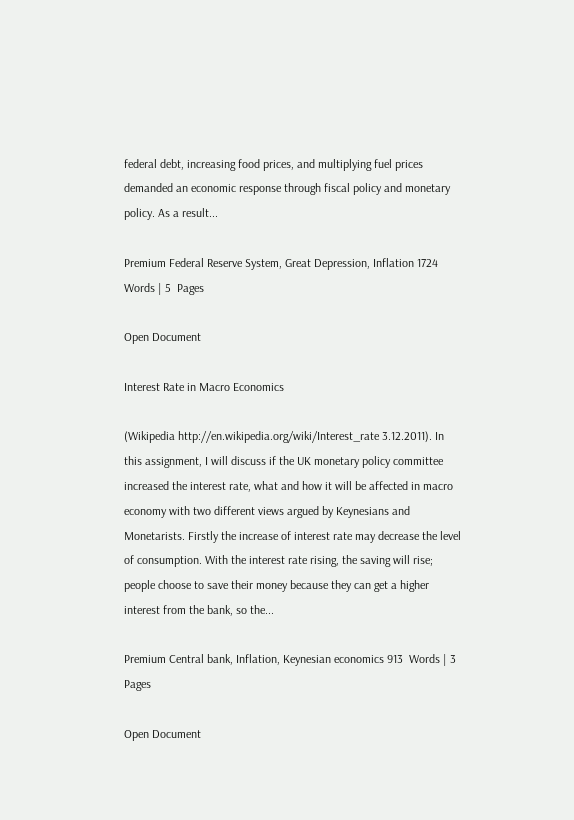federal debt, increasing food prices, and multiplying fuel prices demanded an economic response through fiscal policy and monetary policy. As a result...

Premium Federal Reserve System, Great Depression, Inflation 1724  Words | 5  Pages

Open Document

Interest Rate in Macro Economics

(Wikipedia http://en.wikipedia.org/wiki/Interest_rate 3.12.2011). In this assignment, I will discuss if the UK monetary policy committee increased the interest rate, what and how it will be affected in macro economy with two different views argued by Keynesians and Monetarists. Firstly the increase of interest rate may decrease the level of consumption. With the interest rate rising, the saving will rise; people choose to save their money because they can get a higher interest from the bank, so the...

Premium Central bank, Inflation, Keynesian economics 913  Words | 3  Pages

Open Document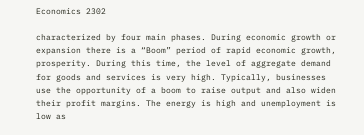Economics 2302

characterized by four main phases. During economic growth or expansion there is a “Boom” period of rapid economic growth, prosperity. During this time, the level of aggregate demand for goods and services is very high. Typically, businesses use the opportunity of a boom to raise output and also widen their profit margins. The energy is high and unemployment is low as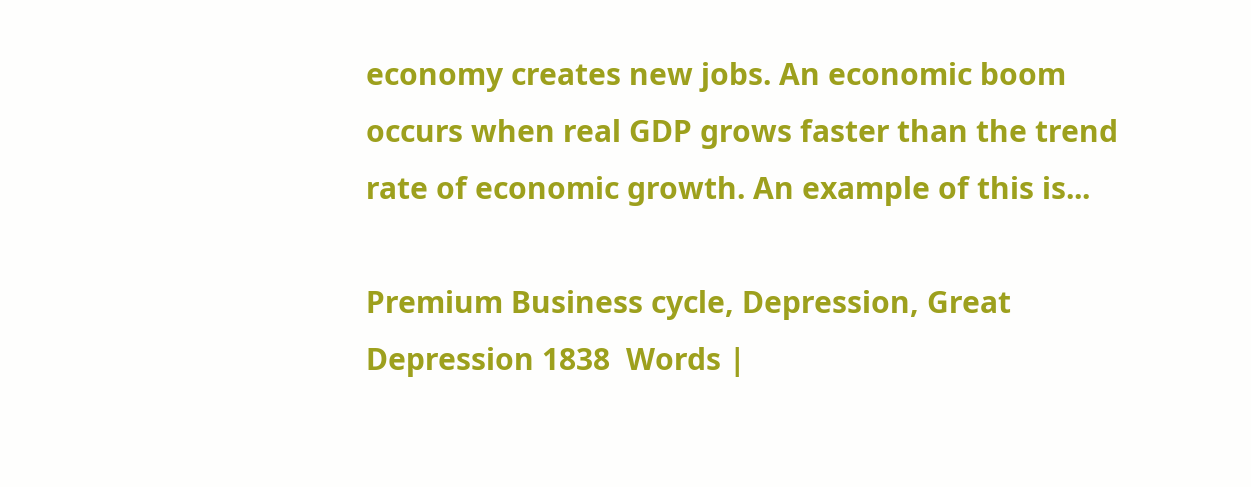economy creates new jobs. An economic boom occurs when real GDP grows faster than the trend rate of economic growth. An example of this is...

Premium Business cycle, Depression, Great Depression 1838  Words |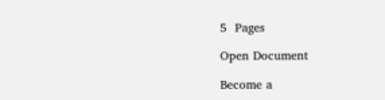5  Pages

Open Document

Become a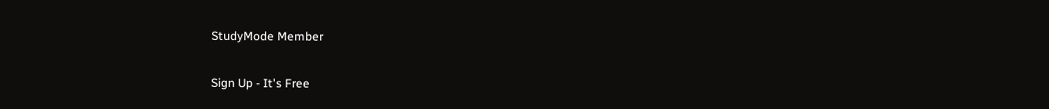StudyMode Member

Sign Up - It's Free